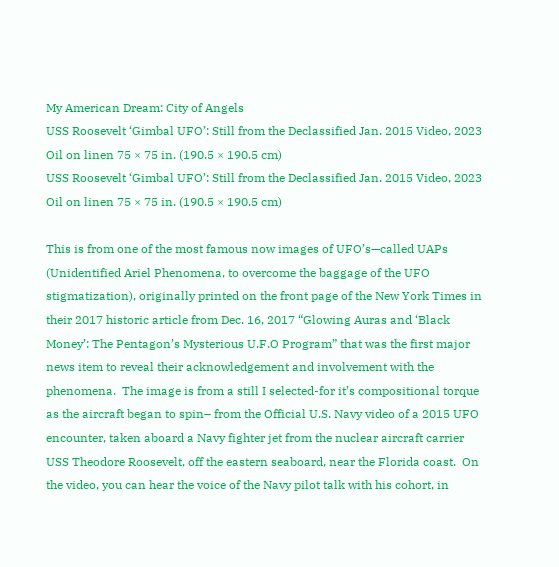My American Dream: City of Angels
USS Roosevelt ‘Gimbal UFO’: Still from the Declassified Jan. 2015 Video, 2023 Oil on linen 75 × 75 in. (190.5 × 190.5 cm)
USS Roosevelt ‘Gimbal UFO’: Still from the Declassified Jan. 2015 Video, 2023
Oil on linen 75 × 75 in. (190.5 × 190.5 cm)

This is from one of the most famous now images of UFO’s—called UAPs (Unidentified Ariel Phenomena, to overcome the baggage of the UFO stigmatization), originally printed on the front page of the New York Times in their 2017 historic article from Dec. 16, 2017 “Glowing Auras and ‘Black Money’: The Pentagon’s Mysterious U.F.O Program” that was the first major news item to reveal their acknowledgement and involvement with the phenomena.  The image is from a still I selected-for it’s compositional torque as the aircraft began to spin– from the Official U.S. Navy video of a 2015 UFO encounter, taken aboard a Navy fighter jet from the nuclear aircraft carrier USS Theodore Roosevelt, off the eastern seaboard, near the Florida coast.  On the video, you can hear the voice of the Navy pilot talk with his cohort, in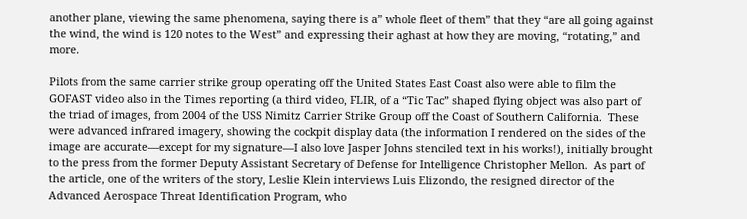another plane, viewing the same phenomena, saying there is a” whole fleet of them” that they “are all going against the wind, the wind is 120 notes to the West” and expressing their aghast at how they are moving, “rotating,” and more.

Pilots from the same carrier strike group operating off the United States East Coast also were able to film the GOFAST video also in the Times reporting (a third video, FLIR, of a “Tic Tac” shaped flying object was also part of the triad of images, from 2004 of the USS Nimitz Carrier Strike Group off the Coast of Southern California.  These were advanced infrared imagery, showing the cockpit display data (the information I rendered on the sides of the image are accurate—except for my signature—I also love Jasper Johns stenciled text in his works!), initially brought to the press from the former Deputy Assistant Secretary of Defense for Intelligence Christopher Mellon.  As part of the article, one of the writers of the story, Leslie Klein interviews Luis Elizondo, the resigned director of the Advanced Aerospace Threat Identification Program, who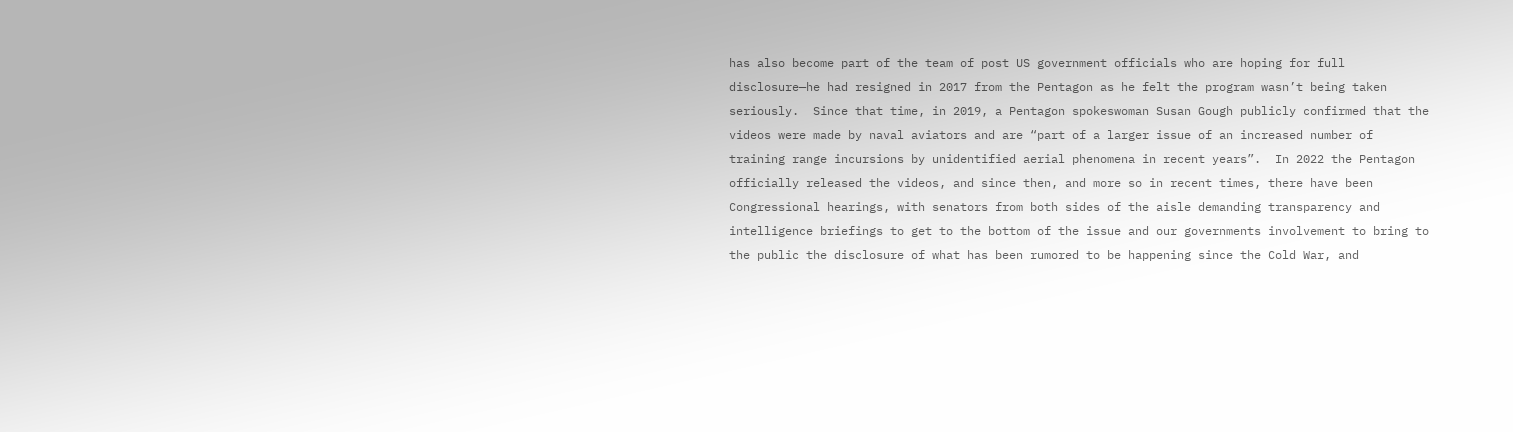has also become part of the team of post US government officials who are hoping for full disclosure—he had resigned in 2017 from the Pentagon as he felt the program wasn’t being taken seriously.  Since that time, in 2019, a Pentagon spokeswoman Susan Gough publicly confirmed that the videos were made by naval aviators and are “part of a larger issue of an increased number of training range incursions by unidentified aerial phenomena in recent years”.  In 2022 the Pentagon officially released the videos, and since then, and more so in recent times, there have been Congressional hearings, with senators from both sides of the aisle demanding transparency and intelligence briefings to get to the bottom of the issue and our governments involvement to bring to the public the disclosure of what has been rumored to be happening since the Cold War, and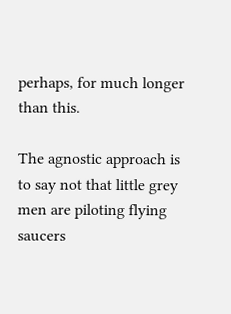perhaps, for much longer than this.

The agnostic approach is to say not that little grey men are piloting flying saucers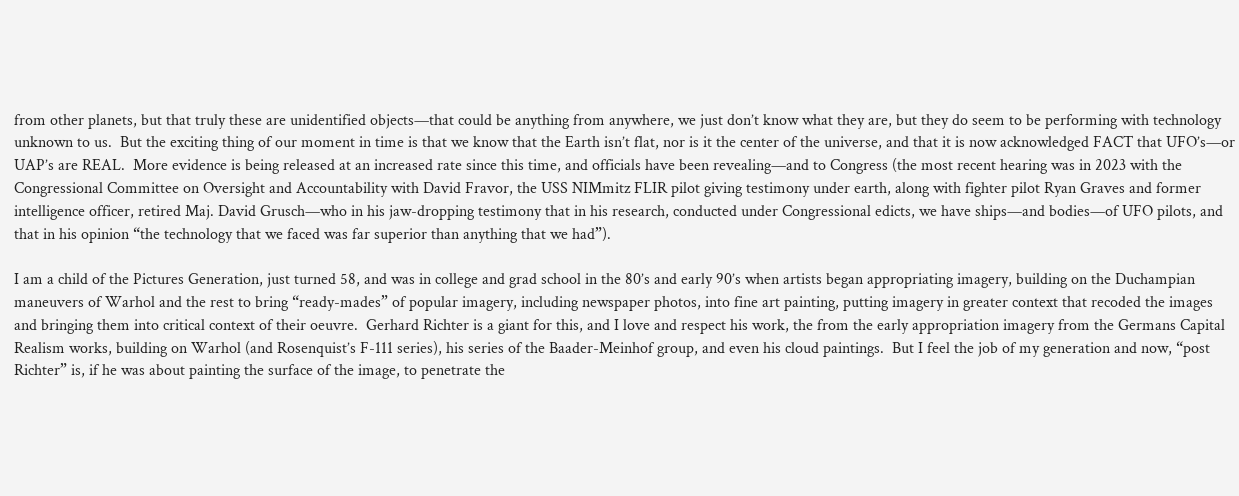from other planets, but that truly these are unidentified objects—that could be anything from anywhere, we just don’t know what they are, but they do seem to be performing with technology unknown to us.  But the exciting thing of our moment in time is that we know that the Earth isn’t flat, nor is it the center of the universe, and that it is now acknowledged FACT that UFO’s—or UAP’s are REAL.  More evidence is being released at an increased rate since this time, and officials have been revealing—and to Congress (the most recent hearing was in 2023 with the Congressional Committee on Oversight and Accountability with David Fravor, the USS NIMmitz FLIR pilot giving testimony under earth, along with fighter pilot Ryan Graves and former intelligence officer, retired Maj. David Grusch—who in his jaw-dropping testimony that in his research, conducted under Congressional edicts, we have ships—and bodies—of UFO pilots, and that in his opinion “the technology that we faced was far superior than anything that we had”).

I am a child of the Pictures Generation, just turned 58, and was in college and grad school in the 80’s and early 90’s when artists began appropriating imagery, building on the Duchampian maneuvers of Warhol and the rest to bring “ready-mades” of popular imagery, including newspaper photos, into fine art painting, putting imagery in greater context that recoded the images and bringing them into critical context of their oeuvre.  Gerhard Richter is a giant for this, and I love and respect his work, the from the early appropriation imagery from the Germans Capital Realism works, building on Warhol (and Rosenquist’s F-111 series), his series of the Baader-Meinhof group, and even his cloud paintings.  But I feel the job of my generation and now, “post Richter” is, if he was about painting the surface of the image, to penetrate the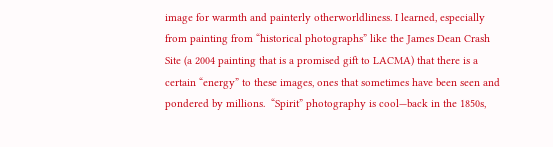image for warmth and painterly otherworldliness. I learned, especially from painting from “historical photographs” like the James Dean Crash Site (a 2004 painting that is a promised gift to LACMA) that there is a certain “energy” to these images, ones that sometimes have been seen and pondered by millions.  “Spirit” photography is cool—back in the 1850s,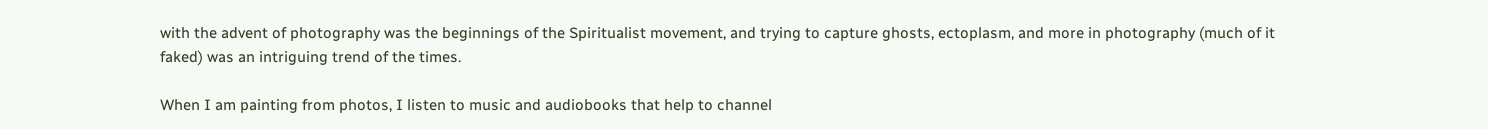with the advent of photography was the beginnings of the Spiritualist movement, and trying to capture ghosts, ectoplasm, and more in photography (much of it faked) was an intriguing trend of the times.

When I am painting from photos, I listen to music and audiobooks that help to channel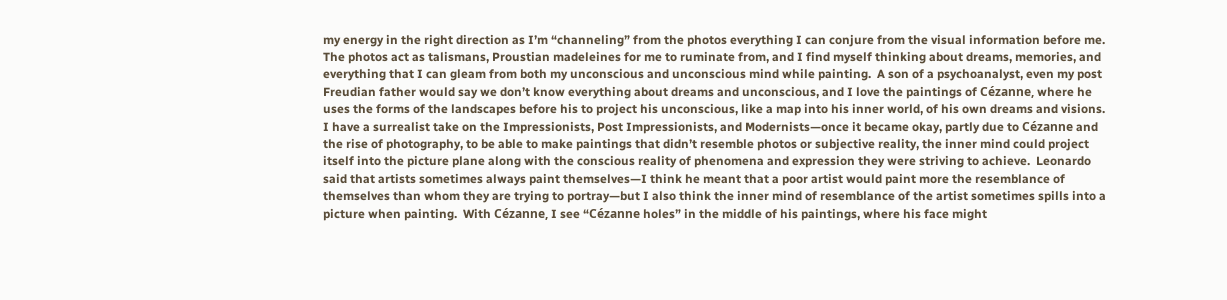my energy in the right direction as I’m “channeling” from the photos everything I can conjure from the visual information before me.   The photos act as talismans, Proustian madeleines for me to ruminate from, and I find myself thinking about dreams, memories, and everything that I can gleam from both my unconscious and unconscious mind while painting.  A son of a psychoanalyst, even my post Freudian father would say we don’t know everything about dreams and unconscious, and I love the paintings of Cézanne, where he uses the forms of the landscapes before his to project his unconscious, like a map into his inner world, of his own dreams and visions. I have a surrealist take on the Impressionists, Post Impressionists, and Modernists—once it became okay, partly due to Cézanne and the rise of photography, to be able to make paintings that didn’t resemble photos or subjective reality, the inner mind could project itself into the picture plane along with the conscious reality of phenomena and expression they were striving to achieve.  Leonardo said that artists sometimes always paint themselves—I think he meant that a poor artist would paint more the resemblance of themselves than whom they are trying to portray—but I also think the inner mind of resemblance of the artist sometimes spills into a picture when painting.  With Cézanne, I see “Cézanne holes” in the middle of his paintings, where his face might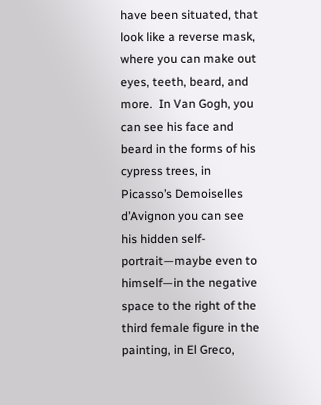have been situated, that look like a reverse mask, where you can make out eyes, teeth, beard, and more.  In Van Gogh, you can see his face and beard in the forms of his cypress trees, in Picasso’s Demoiselles d’Avignon you can see his hidden self-portrait—maybe even to himself—in the negative space to the right of the third female figure in the painting, in El Greco,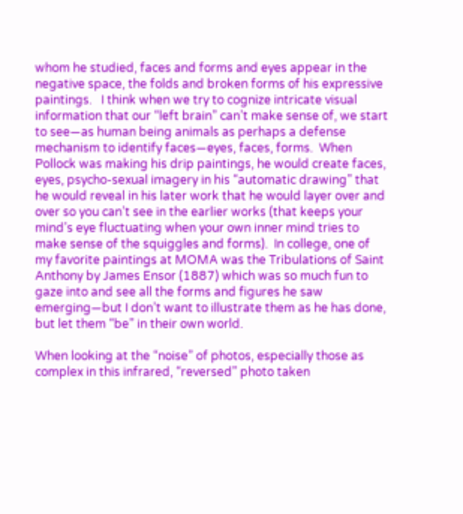whom he studied, faces and forms and eyes appear in the negative space, the folds and broken forms of his expressive paintings.   I think when we try to cognize intricate visual information that our “left brain” can’t make sense of, we start to see—as human being animals as perhaps a defense mechanism to identify faces—eyes, faces, forms.  When Pollock was making his drip paintings, he would create faces, eyes, psycho-sexual imagery in his “automatic drawing” that he would reveal in his later work that he would layer over and over so you can’t see in the earlier works (that keeps your mind’s eye fluctuating when your own inner mind tries to make sense of the squiggles and forms).  In college, one of my favorite paintings at MOMA was the Tribulations of Saint Anthony by James Ensor (1887) which was so much fun to gaze into and see all the forms and figures he saw emerging—but I don’t want to illustrate them as he has done, but let them “be” in their own world.

When looking at the “noise” of photos, especially those as complex in this infrared, “reversed” photo taken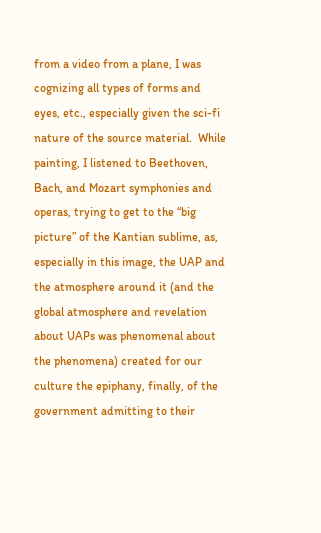from a video from a plane, I was cognizing all types of forms and eyes, etc., especially given the sci-fi nature of the source material.  While painting, I listened to Beethoven, Bach, and Mozart symphonies and operas, trying to get to the “big picture” of the Kantian sublime, as, especially in this image, the UAP and the atmosphere around it (and the global atmosphere and revelation about UAPs was phenomenal about the phenomena) created for our culture the epiphany, finally, of the government admitting to their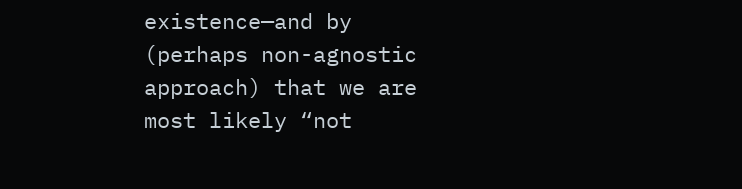existence—and by (perhaps non-agnostic approach) that we are most likely “not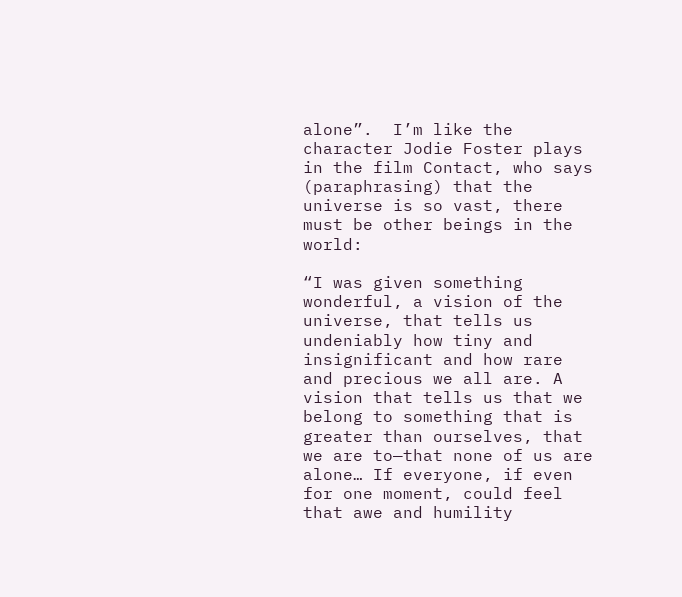alone”.  I’m like the character Jodie Foster plays in the film Contact, who says (paraphrasing) that the universe is so vast, there must be other beings in the world:

“I was given something wonderful, a vision of the universe, that tells us undeniably how tiny and insignificant and how rare and precious we all are. A vision that tells us that we belong to something that is greater than ourselves, that we are to—that none of us are alone… If everyone, if even for one moment, could feel that awe and humility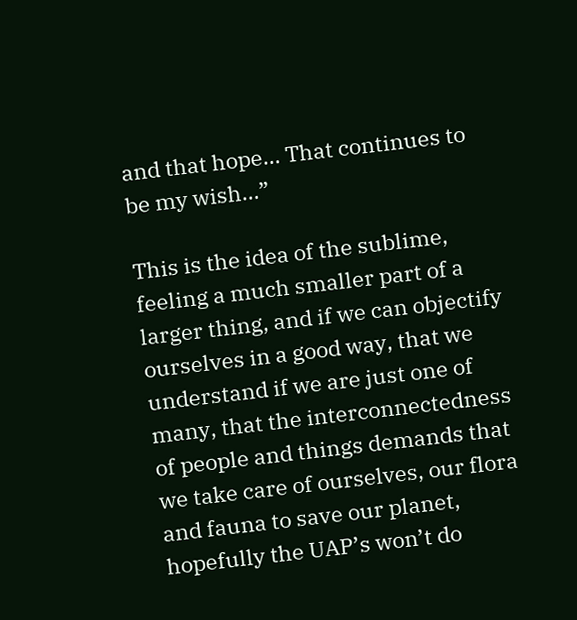and that hope… That continues to be my wish…”

This is the idea of the sublime, feeling a much smaller part of a larger thing, and if we can objectify ourselves in a good way, that we understand if we are just one of many, that the interconnectedness of people and things demands that we take care of ourselves, our flora and fauna to save our planet, hopefully the UAP’s won’t do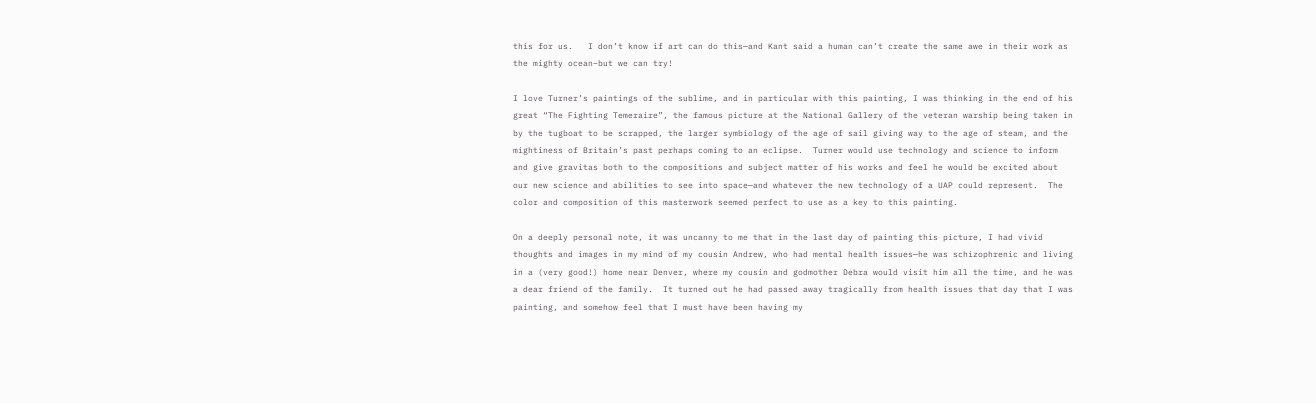this for us.   I don’t know if art can do this—and Kant said a human can’t create the same awe in their work as the mighty ocean–but we can try!

I love Turner’s paintings of the sublime, and in particular with this painting, I was thinking in the end of his great “The Fighting Temeraire”, the famous picture at the National Gallery of the veteran warship being taken in by the tugboat to be scrapped, the larger symbiology of the age of sail giving way to the age of steam, and the mightiness of Britain’s past perhaps coming to an eclipse.  Turner would use technology and science to inform and give gravitas both to the compositions and subject matter of his works and feel he would be excited about our new science and abilities to see into space—and whatever the new technology of a UAP could represent.  The color and composition of this masterwork seemed perfect to use as a key to this painting.

On a deeply personal note, it was uncanny to me that in the last day of painting this picture, I had vivid thoughts and images in my mind of my cousin Andrew, who had mental health issues—he was schizophrenic and living in a (very good!) home near Denver, where my cousin and godmother Debra would visit him all the time, and he was a dear friend of the family.  It turned out he had passed away tragically from health issues that day that I was painting, and somehow feel that I must have been having my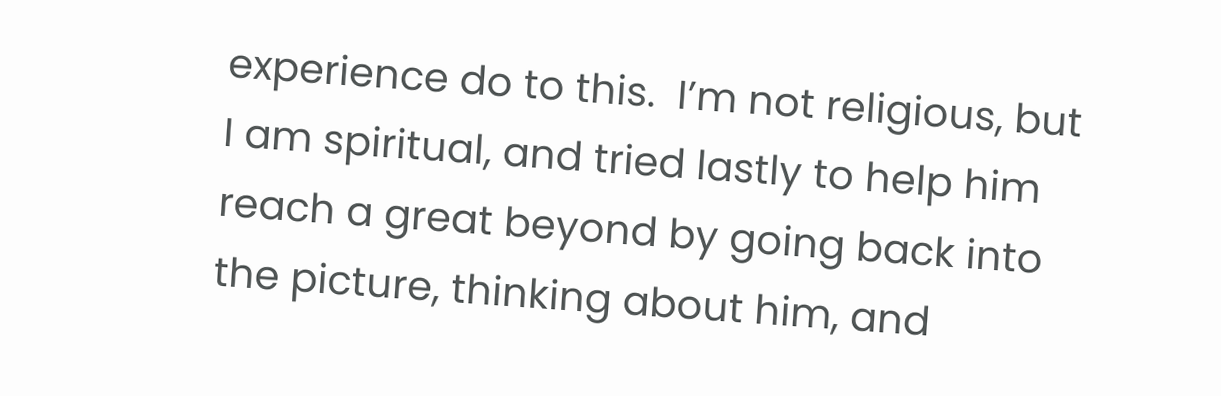experience do to this.  I’m not religious, but I am spiritual, and tried lastly to help him reach a great beyond by going back into the picture, thinking about him, and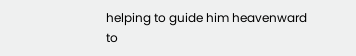helping to guide him heavenward to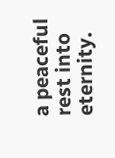a peaceful rest into eternity.